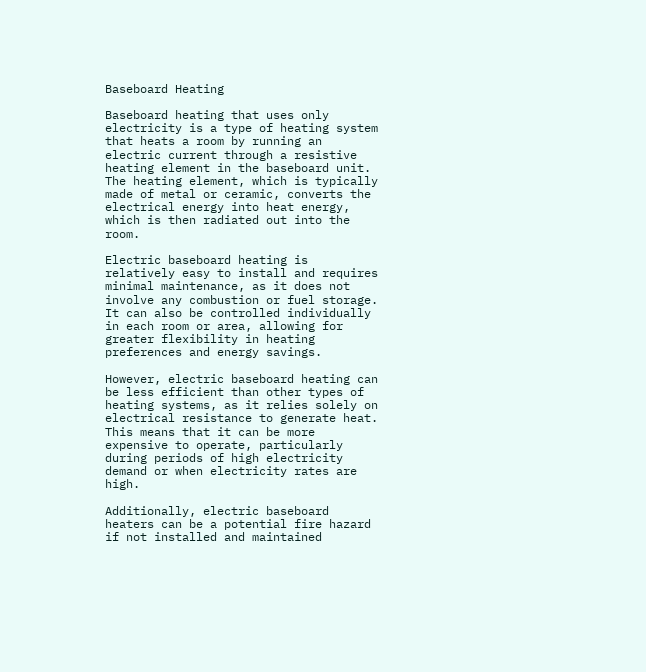Baseboard Heating

Baseboard heating that uses only electricity is a type of heating system that heats a room by running an electric current through a resistive heating element in the baseboard unit. The heating element, which is typically made of metal or ceramic, converts the electrical energy into heat energy, which is then radiated out into the room.

Electric baseboard heating is relatively easy to install and requires minimal maintenance, as it does not involve any combustion or fuel storage. It can also be controlled individually in each room or area, allowing for greater flexibility in heating preferences and energy savings.

However, electric baseboard heating can be less efficient than other types of heating systems, as it relies solely on electrical resistance to generate heat. This means that it can be more expensive to operate, particularly during periods of high electricity demand or when electricity rates are high.

Additionally, electric baseboard heaters can be a potential fire hazard if not installed and maintained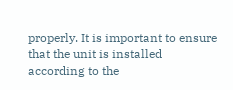properly. It is important to ensure that the unit is installed according to the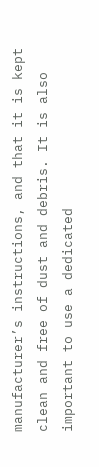manufacturer’s instructions, and that it is kept clean and free of dust and debris. It is also important to use a dedicated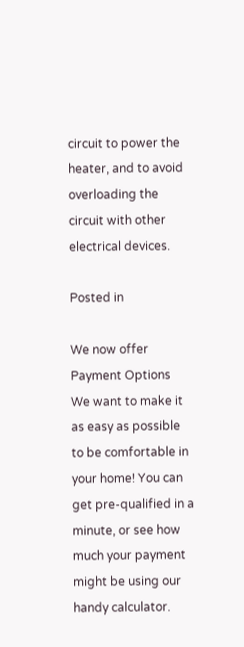circuit to power the heater, and to avoid overloading the circuit with other electrical devices.

Posted in

We now offer Payment Options
We want to make it as easy as possible to be comfortable in your home! You can get pre-qualified in a minute, or see how much your payment might be using our handy calculator.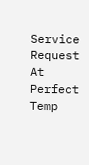Service Request At Perfect Temp